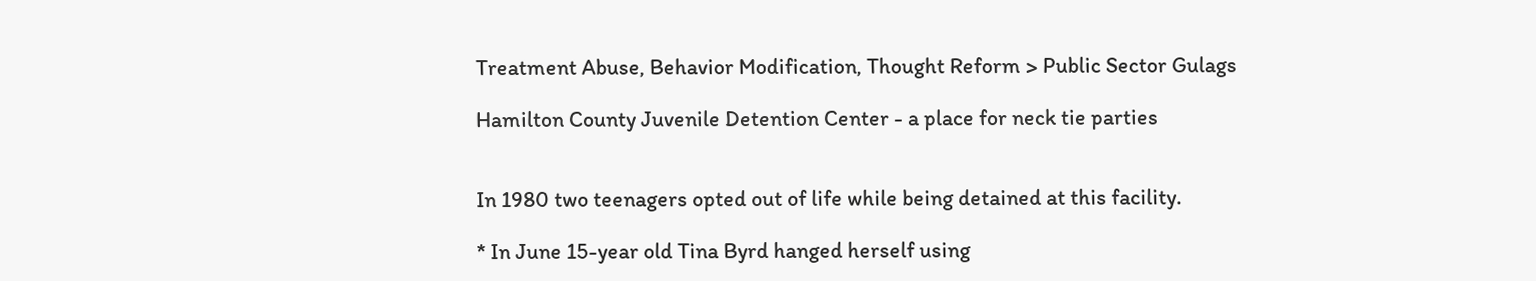Treatment Abuse, Behavior Modification, Thought Reform > Public Sector Gulags

Hamilton County Juvenile Detention Center - a place for neck tie parties


In 1980 two teenagers opted out of life while being detained at this facility.

* In June 15-year old Tina Byrd hanged herself using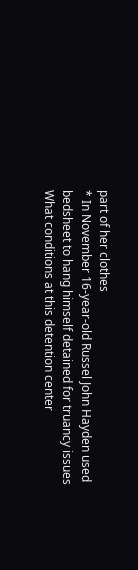part of her clothes
* In November 16-year-old Russel John Hayden used bedsheet to hang himself detained for truancy issues
What conditions at this detention center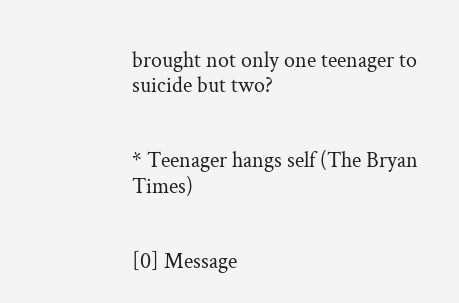brought not only one teenager to suicide but two?


* Teenager hangs self (The Bryan Times)


[0] Message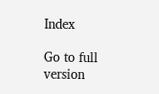Index

Go to full version